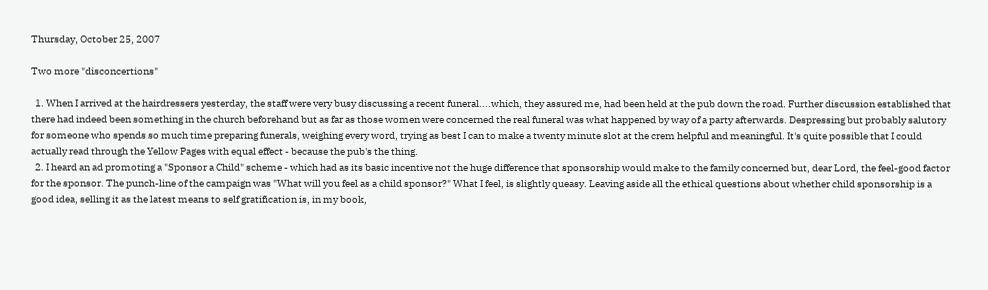Thursday, October 25, 2007

Two more "disconcertions"

  1. When I arrived at the hairdressers yesterday, the staff were very busy discussing a recent funeral....which, they assured me, had been held at the pub down the road. Further discussion established that there had indeed been something in the church beforehand but as far as those women were concerned the real funeral was what happened by way of a party afterwards. Despressing but probably salutory for someone who spends so much time preparing funerals, weighing every word, trying as best I can to make a twenty minute slot at the crem helpful and meaningful. It's quite possible that I could actually read through the Yellow Pages with equal effect - because the pub's the thing.
  2. I heard an ad promoting a "Sponsor a Child" scheme - which had as its basic incentive not the huge difference that sponsorship would make to the family concerned but, dear Lord, the feel-good factor for the sponsor. The punch-line of the campaign was "What will you feel as a child sponsor?" What I feel, is slightly queasy. Leaving aside all the ethical questions about whether child sponsorship is a good idea, selling it as the latest means to self gratification is, in my book,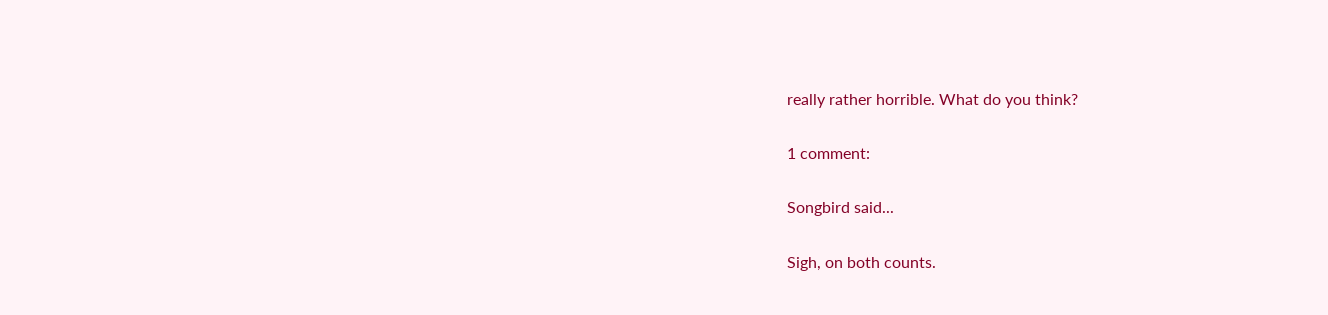really rather horrible. What do you think?

1 comment:

Songbird said...

Sigh, on both counts.